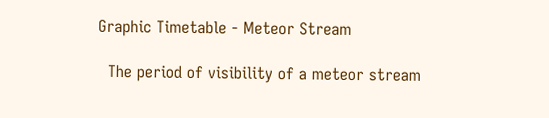Graphic Timetable - Meteor Stream

  The period of visibility of a meteor stream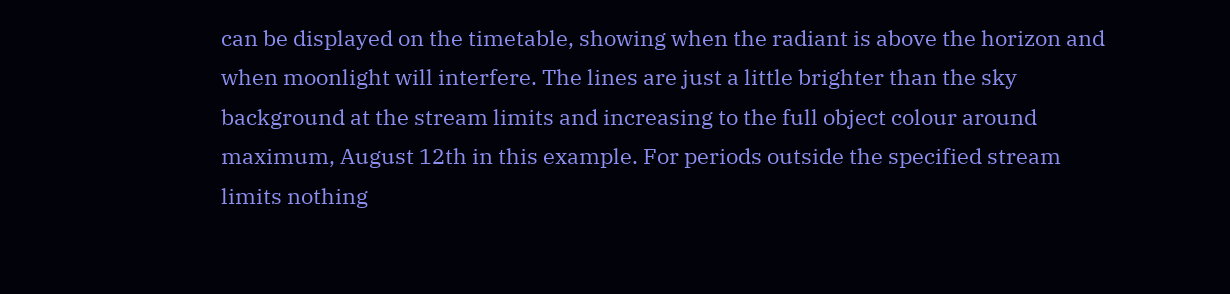can be displayed on the timetable, showing when the radiant is above the horizon and when moonlight will interfere. The lines are just a little brighter than the sky background at the stream limits and increasing to the full object colour around maximum, August 12th in this example. For periods outside the specified stream limits nothing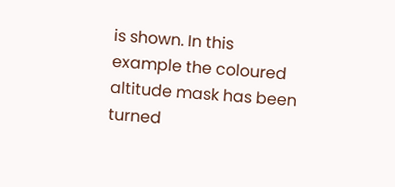is shown. In this example the coloured altitude mask has been turned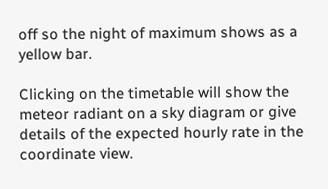off so the night of maximum shows as a yellow bar.

Clicking on the timetable will show the meteor radiant on a sky diagram or give details of the expected hourly rate in the coordinate view.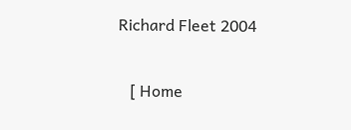Richard Fleet 2004

   [ Home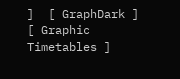]  [ GraphDark ]  [ Graphic Timetables ]